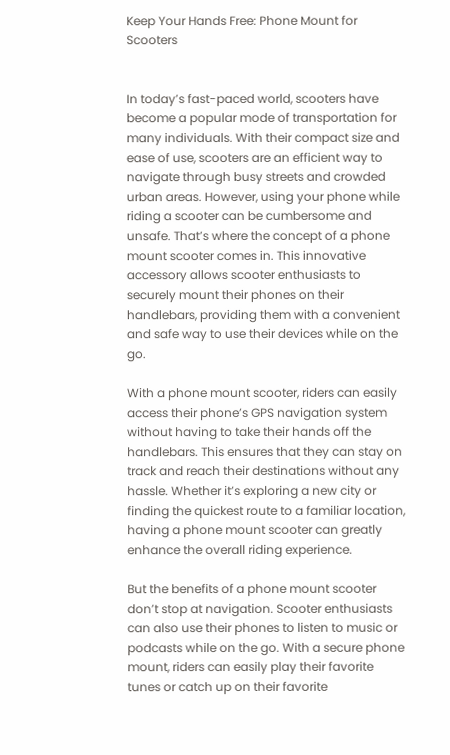Keep Your Hands Free: Phone Mount for Scooters


In today’s fast-paced world, scooters have become a popular mode of transportation for many individuals. With their compact size and ease of use, scooters are an efficient way to navigate through busy streets and crowded urban areas. However, using your phone while riding a scooter can be cumbersome and unsafe. That’s where the concept of a phone mount scooter comes in. This innovative accessory allows scooter enthusiasts to securely mount their phones on their handlebars, providing them with a convenient and safe way to use their devices while on the go.

With a phone mount scooter, riders can easily access their phone’s GPS navigation system without having to take their hands off the handlebars. This ensures that they can stay on track and reach their destinations without any hassle. Whether it’s exploring a new city or finding the quickest route to a familiar location, having a phone mount scooter can greatly enhance the overall riding experience.

But the benefits of a phone mount scooter don’t stop at navigation. Scooter enthusiasts can also use their phones to listen to music or podcasts while on the go. With a secure phone mount, riders can easily play their favorite tunes or catch up on their favorite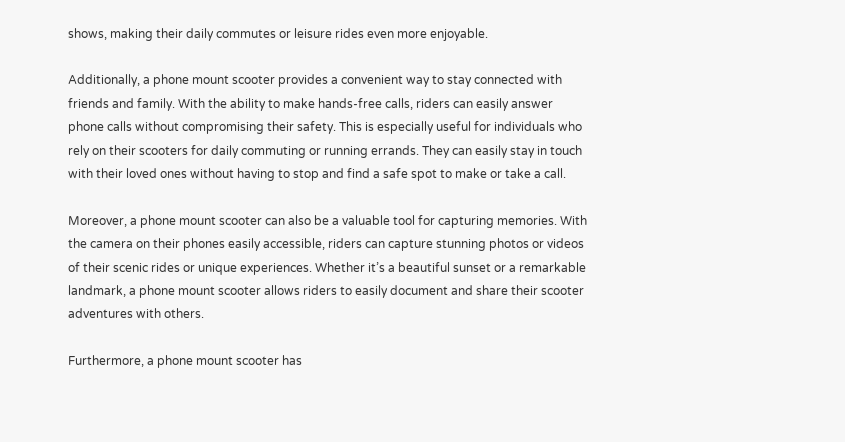shows, making their daily commutes or leisure rides even more enjoyable.

Additionally, a phone mount scooter provides a convenient way to stay connected with friends and family. With the ability to make hands-free calls, riders can easily answer phone calls without compromising their safety. This is especially useful for individuals who rely on their scooters for daily commuting or running errands. They can easily stay in touch with their loved ones without having to stop and find a safe spot to make or take a call.

Moreover, a phone mount scooter can also be a valuable tool for capturing memories. With the camera on their phones easily accessible, riders can capture stunning photos or videos of their scenic rides or unique experiences. Whether it’s a beautiful sunset or a remarkable landmark, a phone mount scooter allows riders to easily document and share their scooter adventures with others.

Furthermore, a phone mount scooter has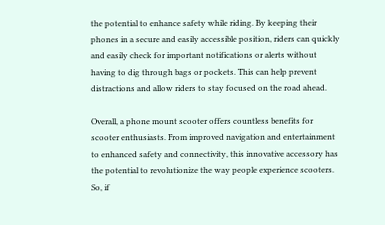the potential to enhance safety while riding. By keeping their phones in a secure and easily accessible position, riders can quickly and easily check for important notifications or alerts without having to dig through bags or pockets. This can help prevent distractions and allow riders to stay focused on the road ahead.

Overall, a phone mount scooter offers countless benefits for scooter enthusiasts. From improved navigation and entertainment to enhanced safety and connectivity, this innovative accessory has the potential to revolutionize the way people experience scooters. So, if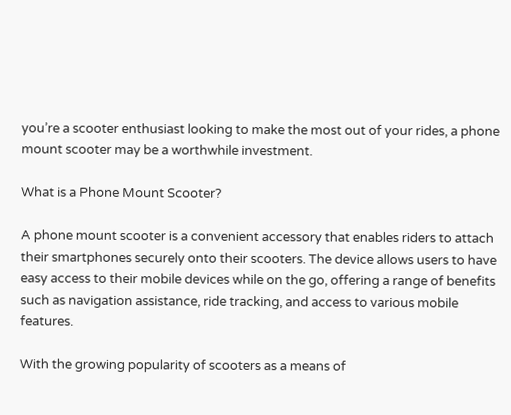you’re a scooter enthusiast looking to make the most out of your rides, a phone mount scooter may be a worthwhile investment.

What is a Phone Mount Scooter?

A phone mount scooter is a convenient accessory that enables riders to attach their smartphones securely onto their scooters. The device allows users to have easy access to their mobile devices while on the go, offering a range of benefits such as navigation assistance, ride tracking, and access to various mobile features.

With the growing popularity of scooters as a means of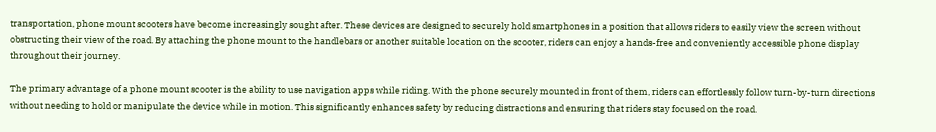transportation, phone mount scooters have become increasingly sought after. These devices are designed to securely hold smartphones in a position that allows riders to easily view the screen without obstructing their view of the road. By attaching the phone mount to the handlebars or another suitable location on the scooter, riders can enjoy a hands-free and conveniently accessible phone display throughout their journey.

The primary advantage of a phone mount scooter is the ability to use navigation apps while riding. With the phone securely mounted in front of them, riders can effortlessly follow turn-by-turn directions without needing to hold or manipulate the device while in motion. This significantly enhances safety by reducing distractions and ensuring that riders stay focused on the road.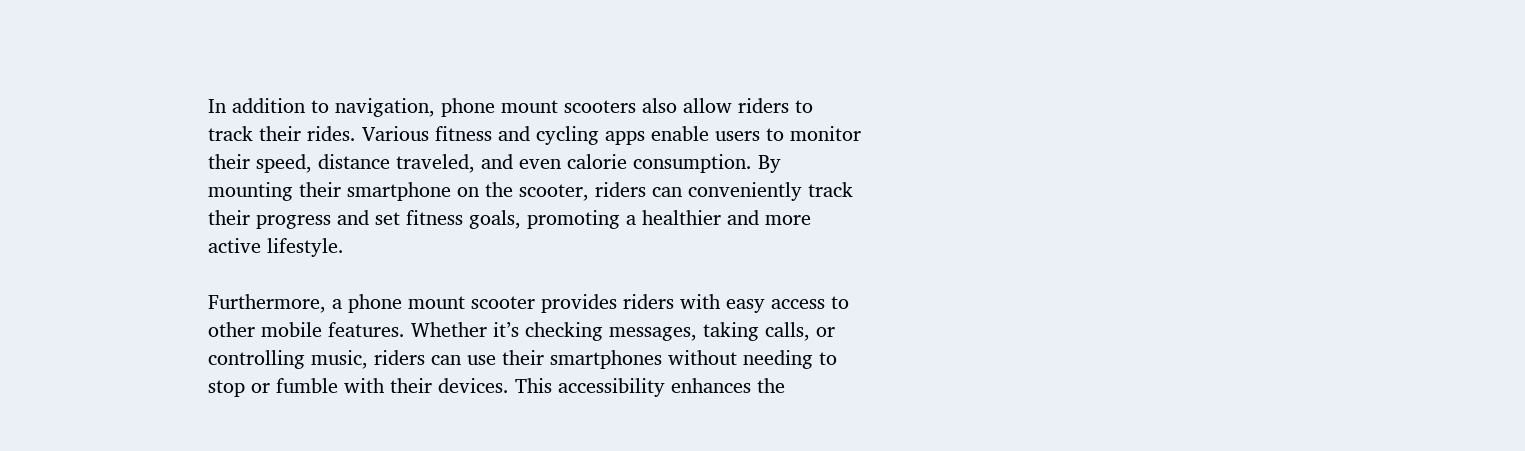In addition to navigation, phone mount scooters also allow riders to track their rides. Various fitness and cycling apps enable users to monitor their speed, distance traveled, and even calorie consumption. By mounting their smartphone on the scooter, riders can conveniently track their progress and set fitness goals, promoting a healthier and more active lifestyle.

Furthermore, a phone mount scooter provides riders with easy access to other mobile features. Whether it’s checking messages, taking calls, or controlling music, riders can use their smartphones without needing to stop or fumble with their devices. This accessibility enhances the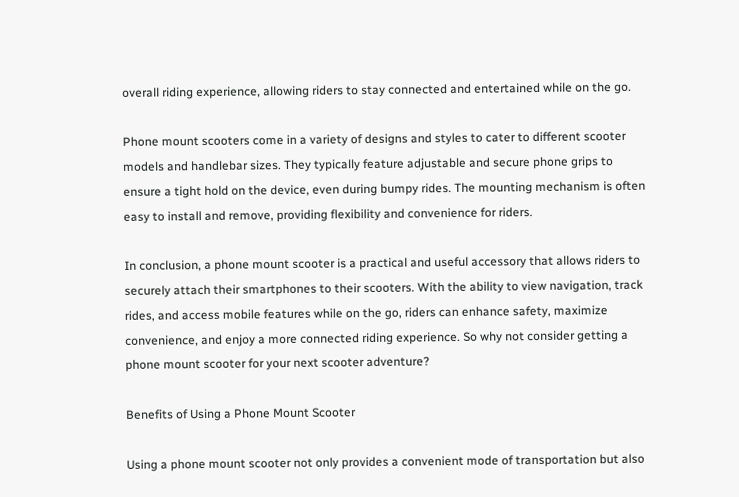overall riding experience, allowing riders to stay connected and entertained while on the go.

Phone mount scooters come in a variety of designs and styles to cater to different scooter models and handlebar sizes. They typically feature adjustable and secure phone grips to ensure a tight hold on the device, even during bumpy rides. The mounting mechanism is often easy to install and remove, providing flexibility and convenience for riders.

In conclusion, a phone mount scooter is a practical and useful accessory that allows riders to securely attach their smartphones to their scooters. With the ability to view navigation, track rides, and access mobile features while on the go, riders can enhance safety, maximize convenience, and enjoy a more connected riding experience. So why not consider getting a phone mount scooter for your next scooter adventure?

Benefits of Using a Phone Mount Scooter

Using a phone mount scooter not only provides a convenient mode of transportation but also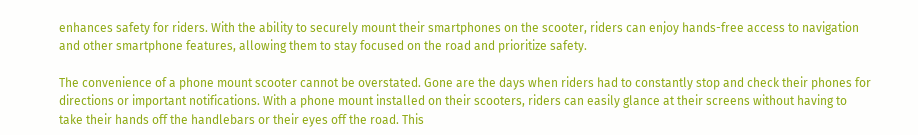enhances safety for riders. With the ability to securely mount their smartphones on the scooter, riders can enjoy hands-free access to navigation and other smartphone features, allowing them to stay focused on the road and prioritize safety.

The convenience of a phone mount scooter cannot be overstated. Gone are the days when riders had to constantly stop and check their phones for directions or important notifications. With a phone mount installed on their scooters, riders can easily glance at their screens without having to take their hands off the handlebars or their eyes off the road. This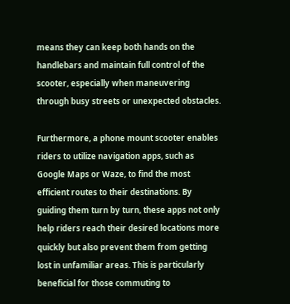means they can keep both hands on the handlebars and maintain full control of the scooter, especially when maneuvering through busy streets or unexpected obstacles.

Furthermore, a phone mount scooter enables riders to utilize navigation apps, such as Google Maps or Waze, to find the most efficient routes to their destinations. By guiding them turn by turn, these apps not only help riders reach their desired locations more quickly but also prevent them from getting lost in unfamiliar areas. This is particularly beneficial for those commuting to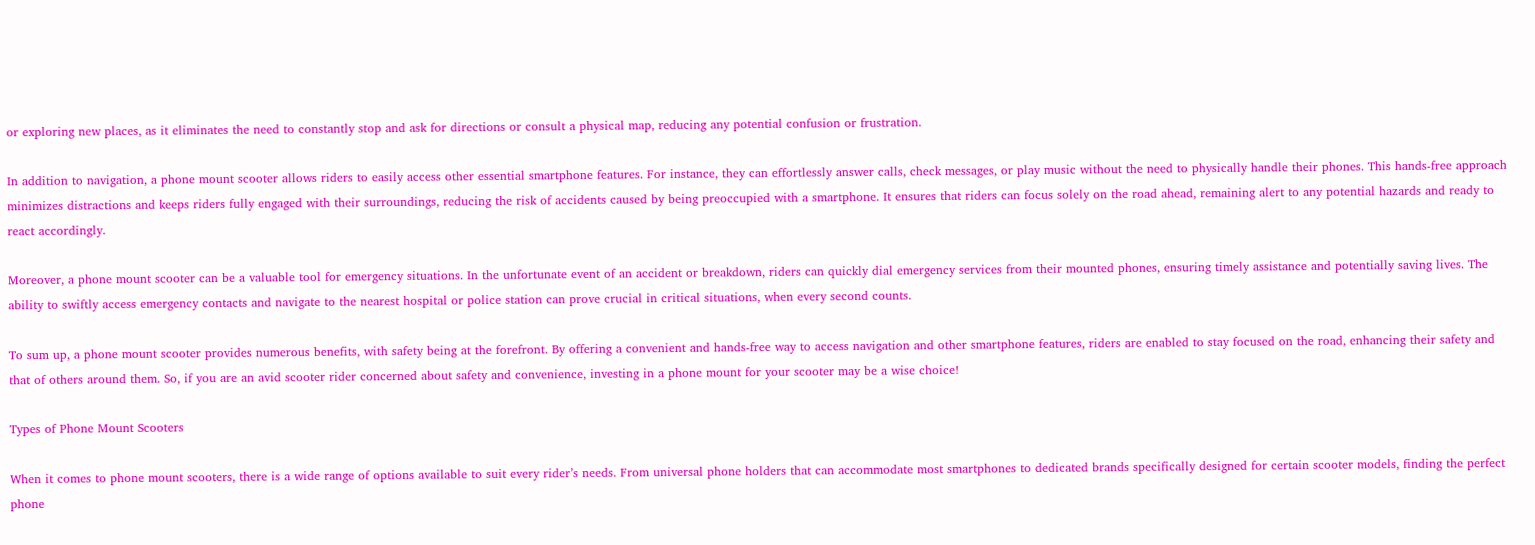or exploring new places, as it eliminates the need to constantly stop and ask for directions or consult a physical map, reducing any potential confusion or frustration.

In addition to navigation, a phone mount scooter allows riders to easily access other essential smartphone features. For instance, they can effortlessly answer calls, check messages, or play music without the need to physically handle their phones. This hands-free approach minimizes distractions and keeps riders fully engaged with their surroundings, reducing the risk of accidents caused by being preoccupied with a smartphone. It ensures that riders can focus solely on the road ahead, remaining alert to any potential hazards and ready to react accordingly.

Moreover, a phone mount scooter can be a valuable tool for emergency situations. In the unfortunate event of an accident or breakdown, riders can quickly dial emergency services from their mounted phones, ensuring timely assistance and potentially saving lives. The ability to swiftly access emergency contacts and navigate to the nearest hospital or police station can prove crucial in critical situations, when every second counts.

To sum up, a phone mount scooter provides numerous benefits, with safety being at the forefront. By offering a convenient and hands-free way to access navigation and other smartphone features, riders are enabled to stay focused on the road, enhancing their safety and that of others around them. So, if you are an avid scooter rider concerned about safety and convenience, investing in a phone mount for your scooter may be a wise choice!

Types of Phone Mount Scooters

When it comes to phone mount scooters, there is a wide range of options available to suit every rider’s needs. From universal phone holders that can accommodate most smartphones to dedicated brands specifically designed for certain scooter models, finding the perfect phone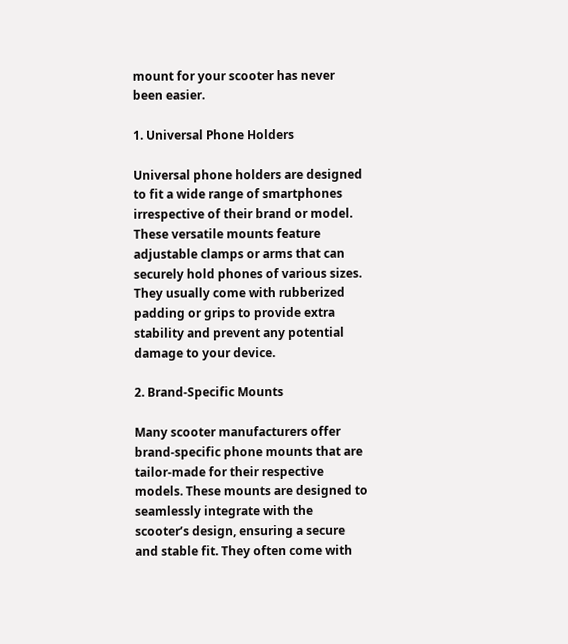mount for your scooter has never been easier.

1. Universal Phone Holders

Universal phone holders are designed to fit a wide range of smartphones irrespective of their brand or model. These versatile mounts feature adjustable clamps or arms that can securely hold phones of various sizes. They usually come with rubberized padding or grips to provide extra stability and prevent any potential damage to your device.

2. Brand-Specific Mounts

Many scooter manufacturers offer brand-specific phone mounts that are tailor-made for their respective models. These mounts are designed to seamlessly integrate with the scooter’s design, ensuring a secure and stable fit. They often come with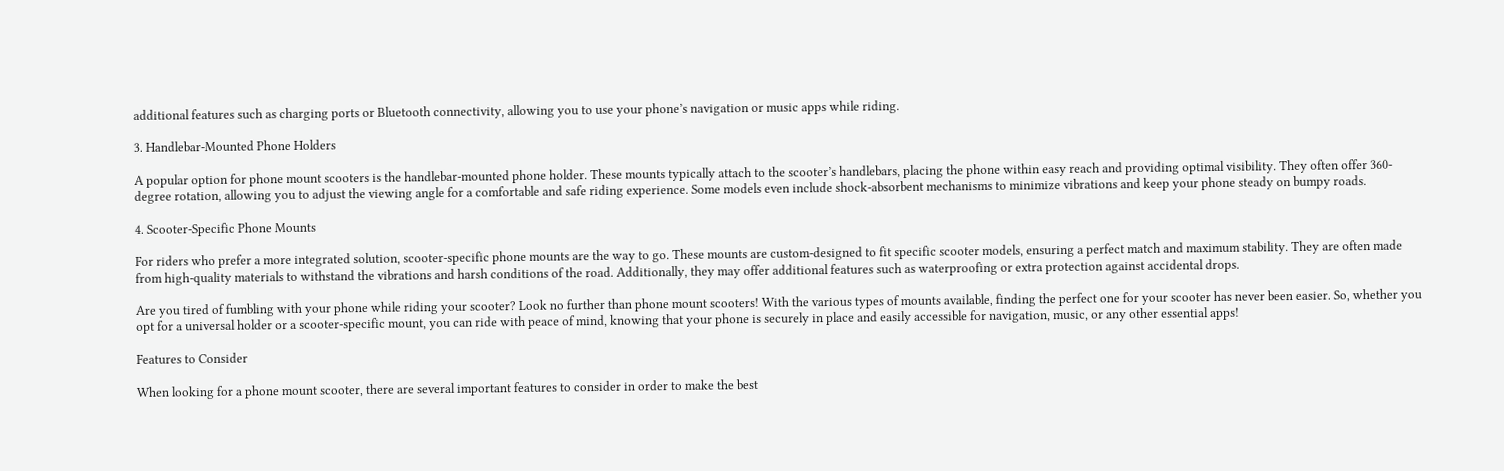additional features such as charging ports or Bluetooth connectivity, allowing you to use your phone’s navigation or music apps while riding.

3. Handlebar-Mounted Phone Holders

A popular option for phone mount scooters is the handlebar-mounted phone holder. These mounts typically attach to the scooter’s handlebars, placing the phone within easy reach and providing optimal visibility. They often offer 360-degree rotation, allowing you to adjust the viewing angle for a comfortable and safe riding experience. Some models even include shock-absorbent mechanisms to minimize vibrations and keep your phone steady on bumpy roads.

4. Scooter-Specific Phone Mounts

For riders who prefer a more integrated solution, scooter-specific phone mounts are the way to go. These mounts are custom-designed to fit specific scooter models, ensuring a perfect match and maximum stability. They are often made from high-quality materials to withstand the vibrations and harsh conditions of the road. Additionally, they may offer additional features such as waterproofing or extra protection against accidental drops.

Are you tired of fumbling with your phone while riding your scooter? Look no further than phone mount scooters! With the various types of mounts available, finding the perfect one for your scooter has never been easier. So, whether you opt for a universal holder or a scooter-specific mount, you can ride with peace of mind, knowing that your phone is securely in place and easily accessible for navigation, music, or any other essential apps!

Features to Consider

When looking for a phone mount scooter, there are several important features to consider in order to make the best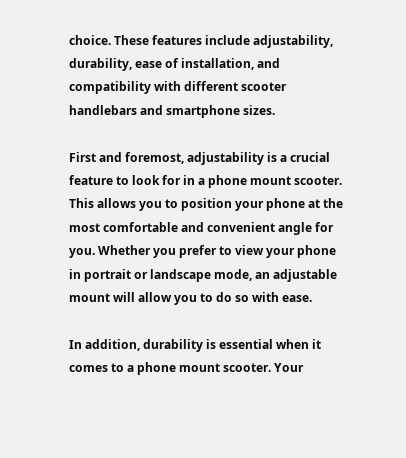choice. These features include adjustability, durability, ease of installation, and compatibility with different scooter handlebars and smartphone sizes.

First and foremost, adjustability is a crucial feature to look for in a phone mount scooter. This allows you to position your phone at the most comfortable and convenient angle for you. Whether you prefer to view your phone in portrait or landscape mode, an adjustable mount will allow you to do so with ease.

In addition, durability is essential when it comes to a phone mount scooter. Your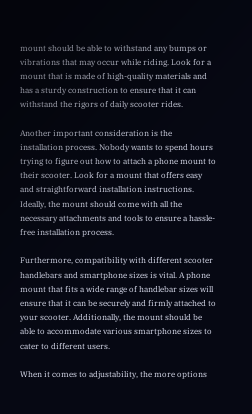mount should be able to withstand any bumps or vibrations that may occur while riding. Look for a mount that is made of high-quality materials and has a sturdy construction to ensure that it can withstand the rigors of daily scooter rides.

Another important consideration is the installation process. Nobody wants to spend hours trying to figure out how to attach a phone mount to their scooter. Look for a mount that offers easy and straightforward installation instructions. Ideally, the mount should come with all the necessary attachments and tools to ensure a hassle-free installation process.

Furthermore, compatibility with different scooter handlebars and smartphone sizes is vital. A phone mount that fits a wide range of handlebar sizes will ensure that it can be securely and firmly attached to your scooter. Additionally, the mount should be able to accommodate various smartphone sizes to cater to different users.

When it comes to adjustability, the more options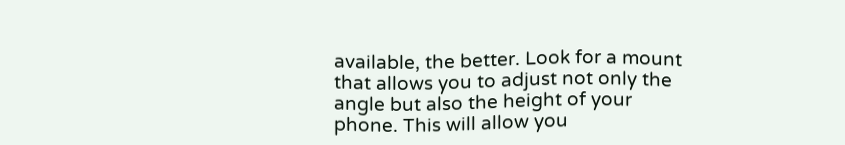available, the better. Look for a mount that allows you to adjust not only the angle but also the height of your phone. This will allow you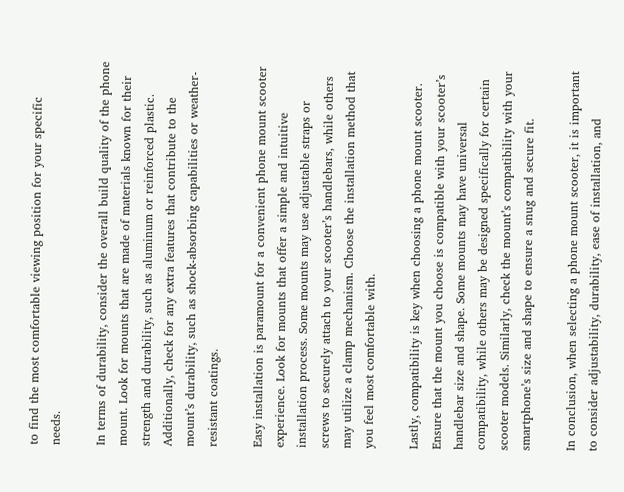to find the most comfortable viewing position for your specific needs.

In terms of durability, consider the overall build quality of the phone mount. Look for mounts that are made of materials known for their strength and durability, such as aluminum or reinforced plastic. Additionally, check for any extra features that contribute to the mount’s durability, such as shock-absorbing capabilities or weather-resistant coatings.

Easy installation is paramount for a convenient phone mount scooter experience. Look for mounts that offer a simple and intuitive installation process. Some mounts may use adjustable straps or screws to securely attach to your scooter’s handlebars, while others may utilize a clamp mechanism. Choose the installation method that you feel most comfortable with.

Lastly, compatibility is key when choosing a phone mount scooter. Ensure that the mount you choose is compatible with your scooter’s handlebar size and shape. Some mounts may have universal compatibility, while others may be designed specifically for certain scooter models. Similarly, check the mount’s compatibility with your smartphone’s size and shape to ensure a snug and secure fit.

In conclusion, when selecting a phone mount scooter, it is important to consider adjustability, durability, ease of installation, and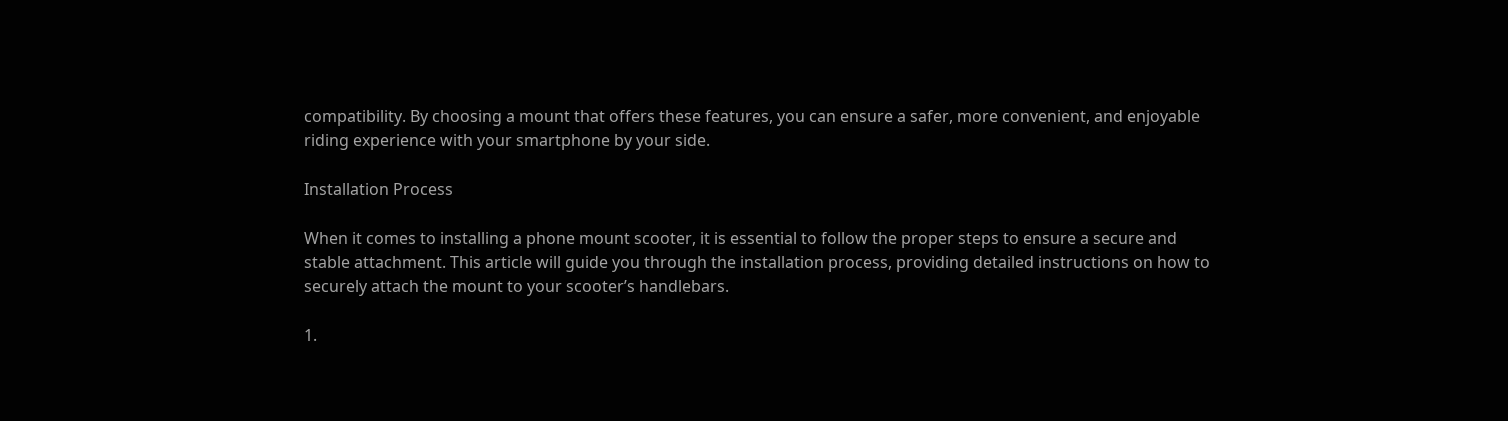compatibility. By choosing a mount that offers these features, you can ensure a safer, more convenient, and enjoyable riding experience with your smartphone by your side.

Installation Process

When it comes to installing a phone mount scooter, it is essential to follow the proper steps to ensure a secure and stable attachment. This article will guide you through the installation process, providing detailed instructions on how to securely attach the mount to your scooter’s handlebars.

1.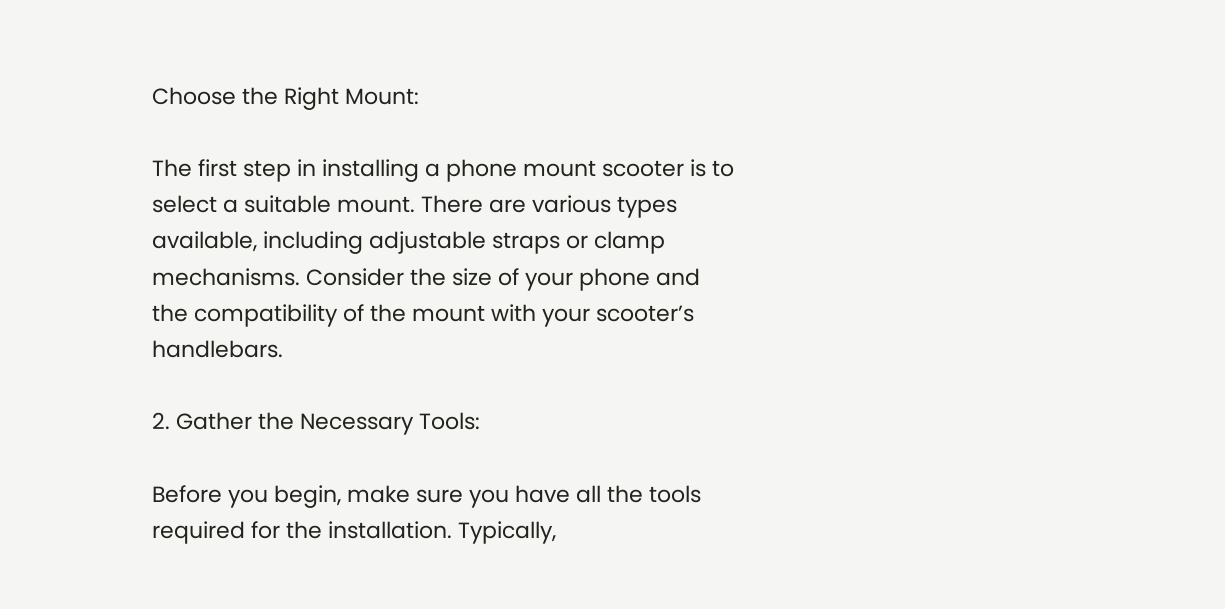Choose the Right Mount:

The first step in installing a phone mount scooter is to select a suitable mount. There are various types available, including adjustable straps or clamp mechanisms. Consider the size of your phone and the compatibility of the mount with your scooter’s handlebars.

2. Gather the Necessary Tools:

Before you begin, make sure you have all the tools required for the installation. Typically,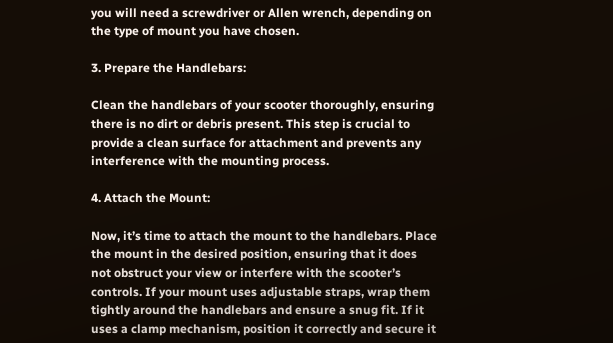you will need a screwdriver or Allen wrench, depending on the type of mount you have chosen.

3. Prepare the Handlebars:

Clean the handlebars of your scooter thoroughly, ensuring there is no dirt or debris present. This step is crucial to provide a clean surface for attachment and prevents any interference with the mounting process.

4. Attach the Mount:

Now, it’s time to attach the mount to the handlebars. Place the mount in the desired position, ensuring that it does not obstruct your view or interfere with the scooter’s controls. If your mount uses adjustable straps, wrap them tightly around the handlebars and ensure a snug fit. If it uses a clamp mechanism, position it correctly and secure it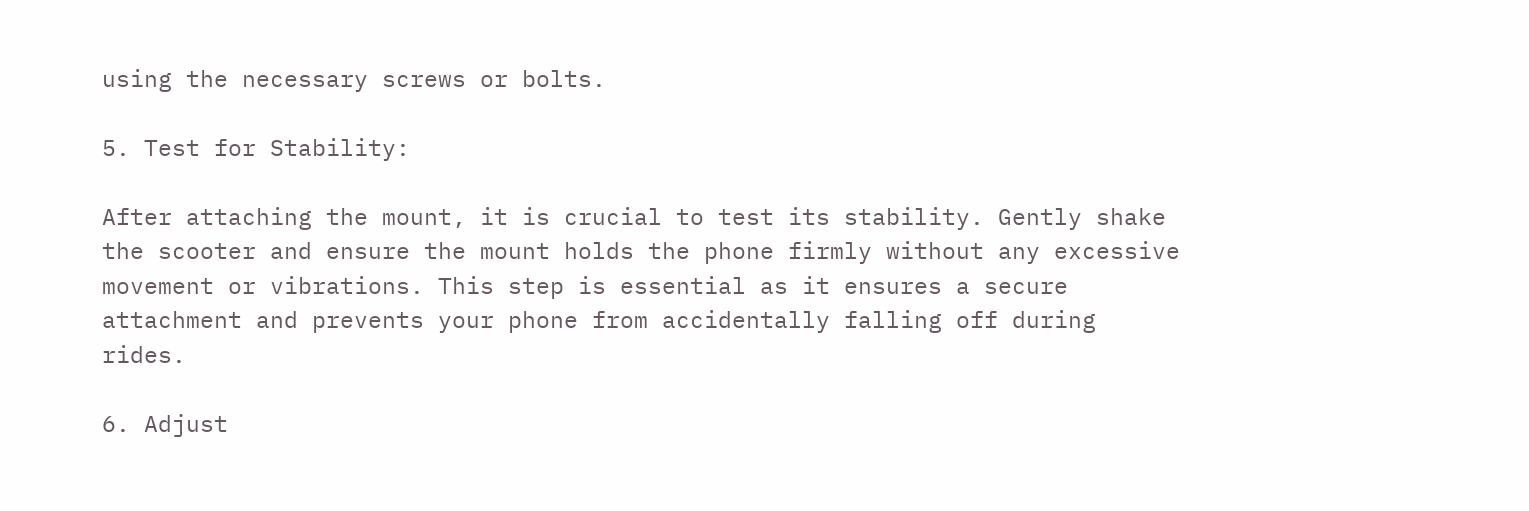using the necessary screws or bolts.

5. Test for Stability:

After attaching the mount, it is crucial to test its stability. Gently shake the scooter and ensure the mount holds the phone firmly without any excessive movement or vibrations. This step is essential as it ensures a secure attachment and prevents your phone from accidentally falling off during rides.

6. Adjust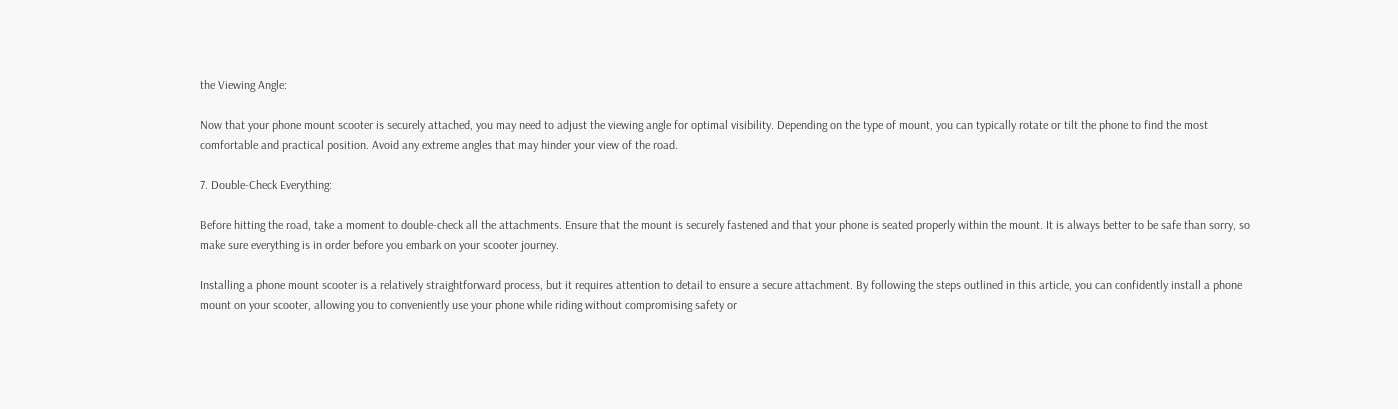the Viewing Angle:

Now that your phone mount scooter is securely attached, you may need to adjust the viewing angle for optimal visibility. Depending on the type of mount, you can typically rotate or tilt the phone to find the most comfortable and practical position. Avoid any extreme angles that may hinder your view of the road.

7. Double-Check Everything:

Before hitting the road, take a moment to double-check all the attachments. Ensure that the mount is securely fastened and that your phone is seated properly within the mount. It is always better to be safe than sorry, so make sure everything is in order before you embark on your scooter journey.

Installing a phone mount scooter is a relatively straightforward process, but it requires attention to detail to ensure a secure attachment. By following the steps outlined in this article, you can confidently install a phone mount on your scooter, allowing you to conveniently use your phone while riding without compromising safety or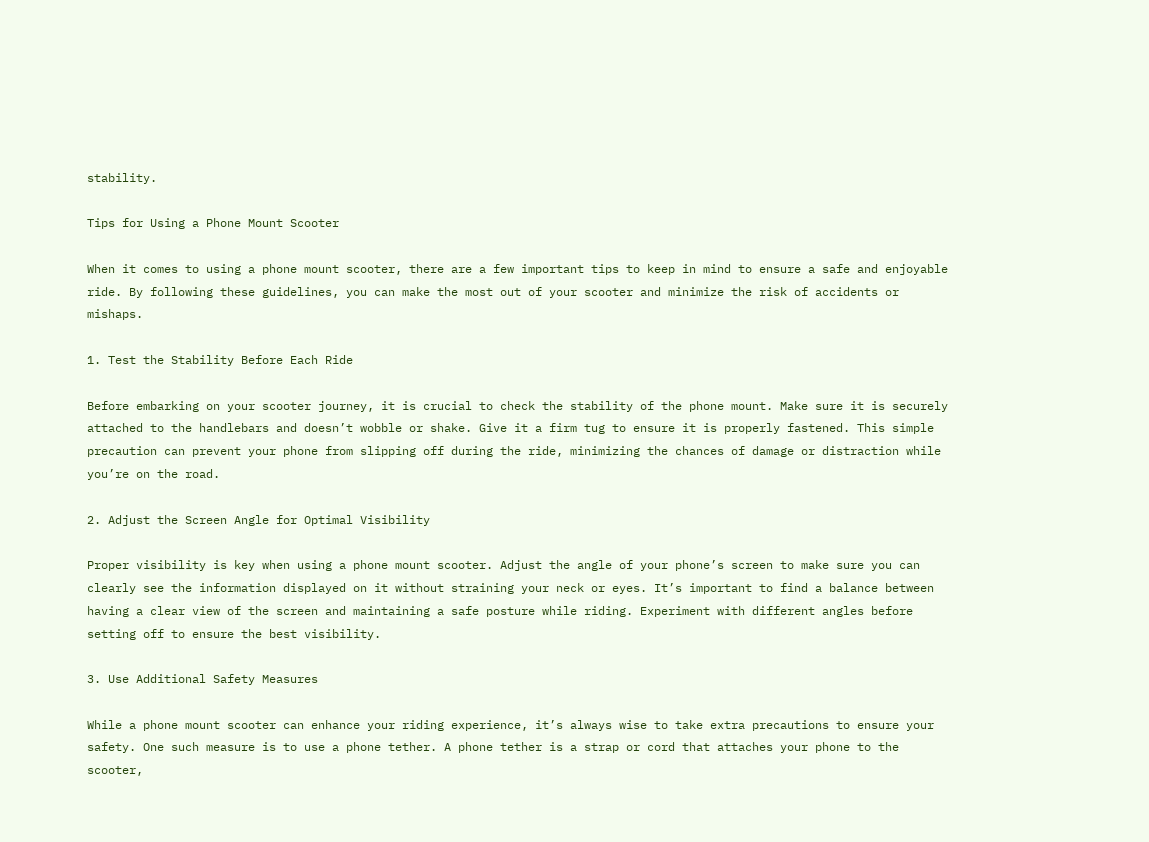stability.

Tips for Using a Phone Mount Scooter

When it comes to using a phone mount scooter, there are a few important tips to keep in mind to ensure a safe and enjoyable ride. By following these guidelines, you can make the most out of your scooter and minimize the risk of accidents or mishaps.

1. Test the Stability Before Each Ride

Before embarking on your scooter journey, it is crucial to check the stability of the phone mount. Make sure it is securely attached to the handlebars and doesn’t wobble or shake. Give it a firm tug to ensure it is properly fastened. This simple precaution can prevent your phone from slipping off during the ride, minimizing the chances of damage or distraction while you’re on the road.

2. Adjust the Screen Angle for Optimal Visibility

Proper visibility is key when using a phone mount scooter. Adjust the angle of your phone’s screen to make sure you can clearly see the information displayed on it without straining your neck or eyes. It’s important to find a balance between having a clear view of the screen and maintaining a safe posture while riding. Experiment with different angles before setting off to ensure the best visibility.

3. Use Additional Safety Measures

While a phone mount scooter can enhance your riding experience, it’s always wise to take extra precautions to ensure your safety. One such measure is to use a phone tether. A phone tether is a strap or cord that attaches your phone to the scooter,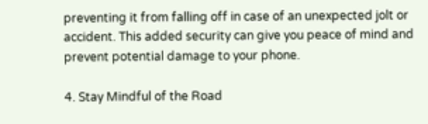preventing it from falling off in case of an unexpected jolt or accident. This added security can give you peace of mind and prevent potential damage to your phone.

4. Stay Mindful of the Road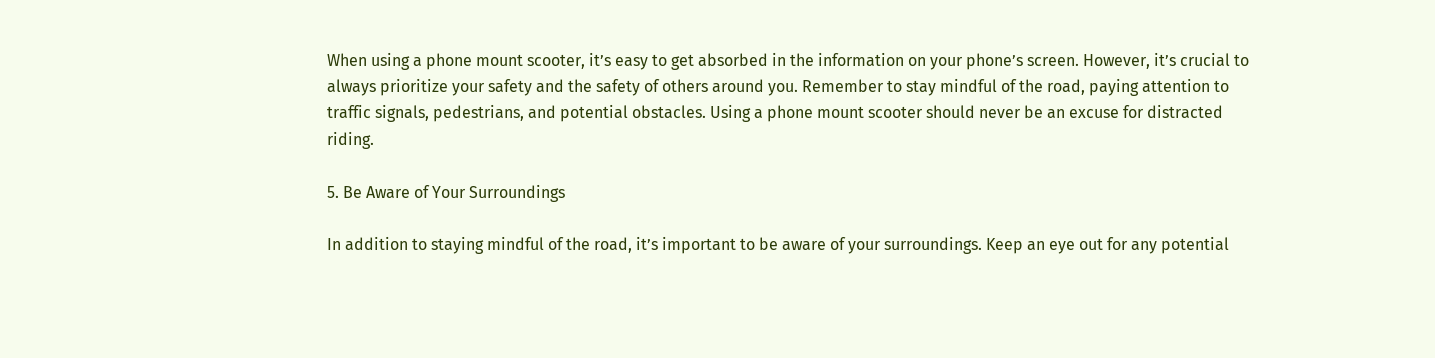When using a phone mount scooter, it’s easy to get absorbed in the information on your phone’s screen. However, it’s crucial to always prioritize your safety and the safety of others around you. Remember to stay mindful of the road, paying attention to traffic signals, pedestrians, and potential obstacles. Using a phone mount scooter should never be an excuse for distracted riding.

5. Be Aware of Your Surroundings

In addition to staying mindful of the road, it’s important to be aware of your surroundings. Keep an eye out for any potential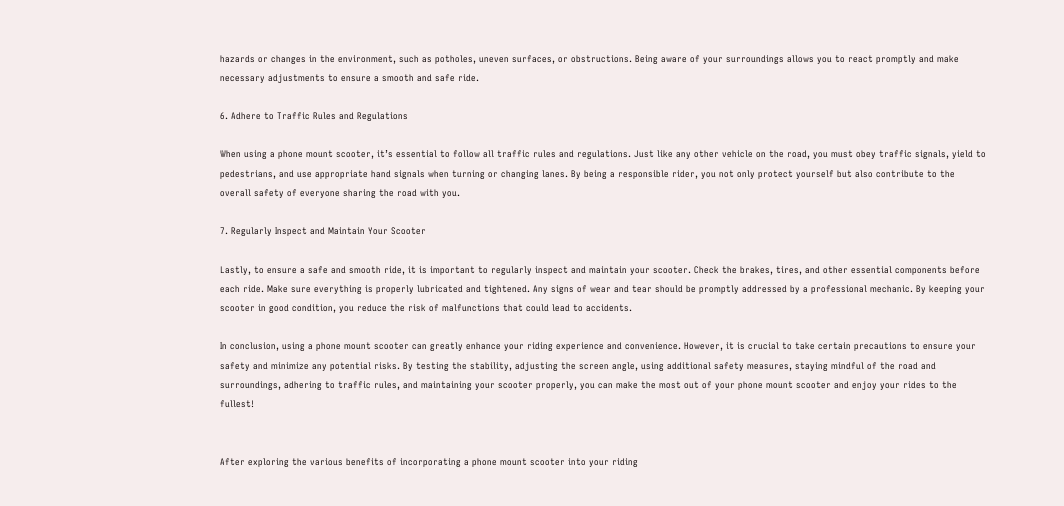hazards or changes in the environment, such as potholes, uneven surfaces, or obstructions. Being aware of your surroundings allows you to react promptly and make necessary adjustments to ensure a smooth and safe ride.

6. Adhere to Traffic Rules and Regulations

When using a phone mount scooter, it’s essential to follow all traffic rules and regulations. Just like any other vehicle on the road, you must obey traffic signals, yield to pedestrians, and use appropriate hand signals when turning or changing lanes. By being a responsible rider, you not only protect yourself but also contribute to the overall safety of everyone sharing the road with you.

7. Regularly Inspect and Maintain Your Scooter

Lastly, to ensure a safe and smooth ride, it is important to regularly inspect and maintain your scooter. Check the brakes, tires, and other essential components before each ride. Make sure everything is properly lubricated and tightened. Any signs of wear and tear should be promptly addressed by a professional mechanic. By keeping your scooter in good condition, you reduce the risk of malfunctions that could lead to accidents.

In conclusion, using a phone mount scooter can greatly enhance your riding experience and convenience. However, it is crucial to take certain precautions to ensure your safety and minimize any potential risks. By testing the stability, adjusting the screen angle, using additional safety measures, staying mindful of the road and surroundings, adhering to traffic rules, and maintaining your scooter properly, you can make the most out of your phone mount scooter and enjoy your rides to the fullest!


After exploring the various benefits of incorporating a phone mount scooter into your riding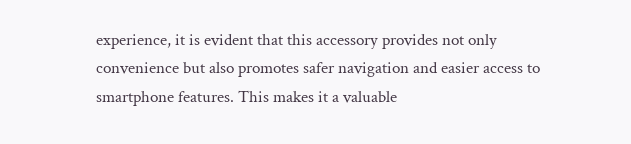experience, it is evident that this accessory provides not only convenience but also promotes safer navigation and easier access to smartphone features. This makes it a valuable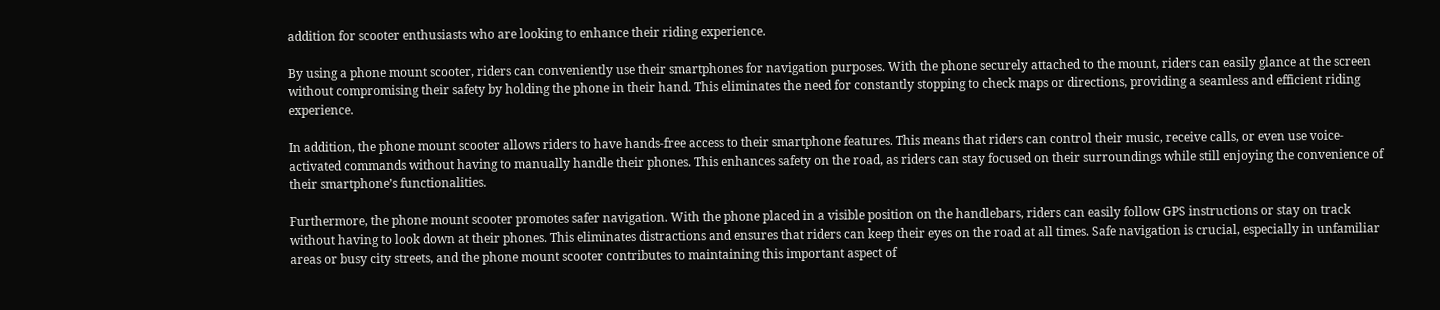addition for scooter enthusiasts who are looking to enhance their riding experience.

By using a phone mount scooter, riders can conveniently use their smartphones for navigation purposes. With the phone securely attached to the mount, riders can easily glance at the screen without compromising their safety by holding the phone in their hand. This eliminates the need for constantly stopping to check maps or directions, providing a seamless and efficient riding experience.

In addition, the phone mount scooter allows riders to have hands-free access to their smartphone features. This means that riders can control their music, receive calls, or even use voice-activated commands without having to manually handle their phones. This enhances safety on the road, as riders can stay focused on their surroundings while still enjoying the convenience of their smartphone’s functionalities.

Furthermore, the phone mount scooter promotes safer navigation. With the phone placed in a visible position on the handlebars, riders can easily follow GPS instructions or stay on track without having to look down at their phones. This eliminates distractions and ensures that riders can keep their eyes on the road at all times. Safe navigation is crucial, especially in unfamiliar areas or busy city streets, and the phone mount scooter contributes to maintaining this important aspect of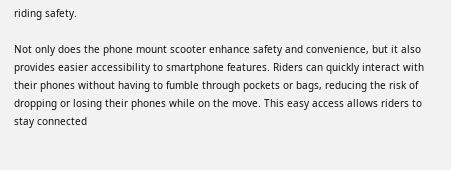riding safety.

Not only does the phone mount scooter enhance safety and convenience, but it also provides easier accessibility to smartphone features. Riders can quickly interact with their phones without having to fumble through pockets or bags, reducing the risk of dropping or losing their phones while on the move. This easy access allows riders to stay connected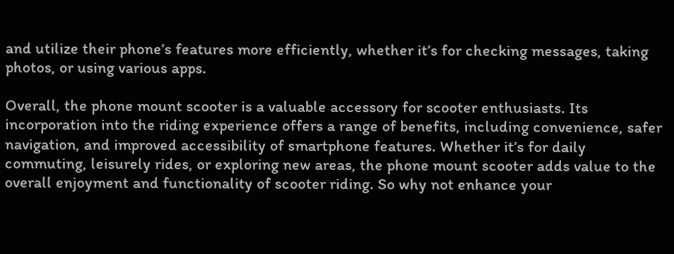and utilize their phone’s features more efficiently, whether it’s for checking messages, taking photos, or using various apps.

Overall, the phone mount scooter is a valuable accessory for scooter enthusiasts. Its incorporation into the riding experience offers a range of benefits, including convenience, safer navigation, and improved accessibility of smartphone features. Whether it’s for daily commuting, leisurely rides, or exploring new areas, the phone mount scooter adds value to the overall enjoyment and functionality of scooter riding. So why not enhance your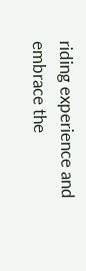riding experience and embrace the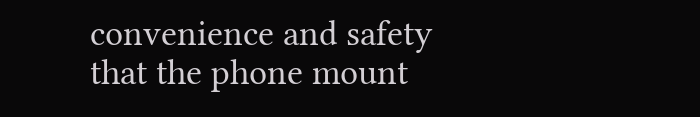convenience and safety that the phone mount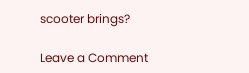scooter brings?

Leave a Comment